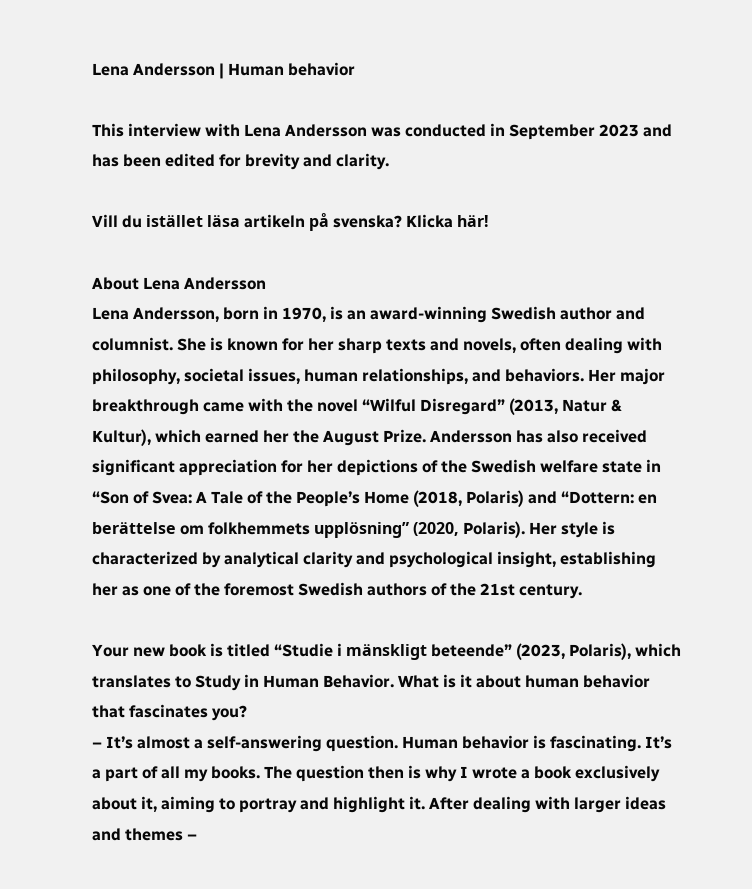Lena Andersson | Human behavior

This interview with Lena Andersson was conducted in September 2023 and has been edited for brevity and clarity.

Vill du istället läsa artikeln på svenska? Klicka här!

About Lena Andersson
Lena Andersson, born in 1970, is an award-winning Swedish author and columnist. She is known for her sharp texts and novels, often dealing with philosophy, societal issues, human relationships, and behaviors. Her major breakthrough came with the novel “Wilful Disregard” (2013, Natur & Kultur), which earned her the August Prize. Andersson has also received significant appreciation for her depictions of the Swedish welfare state in “Son of Svea: A Tale of the People’s Home (2018, Polaris) and “Dottern: en berättelse om folkhemmets upplösning” (2020, Polaris). Her style is characterized by analytical clarity and psychological insight, establishing her as one of the foremost Swedish authors of the 21st century.

Your new book is titled “Studie i mänskligt beteende” (2023, Polaris), which translates to Study in Human Behavior. What is it about human behavior that fascinates you?
– It’s almost a self-answering question. Human behavior is fascinating. It’s a part of all my books. The question then is why I wrote a book exclusively about it, aiming to portray and highlight it. After dealing with larger ideas and themes –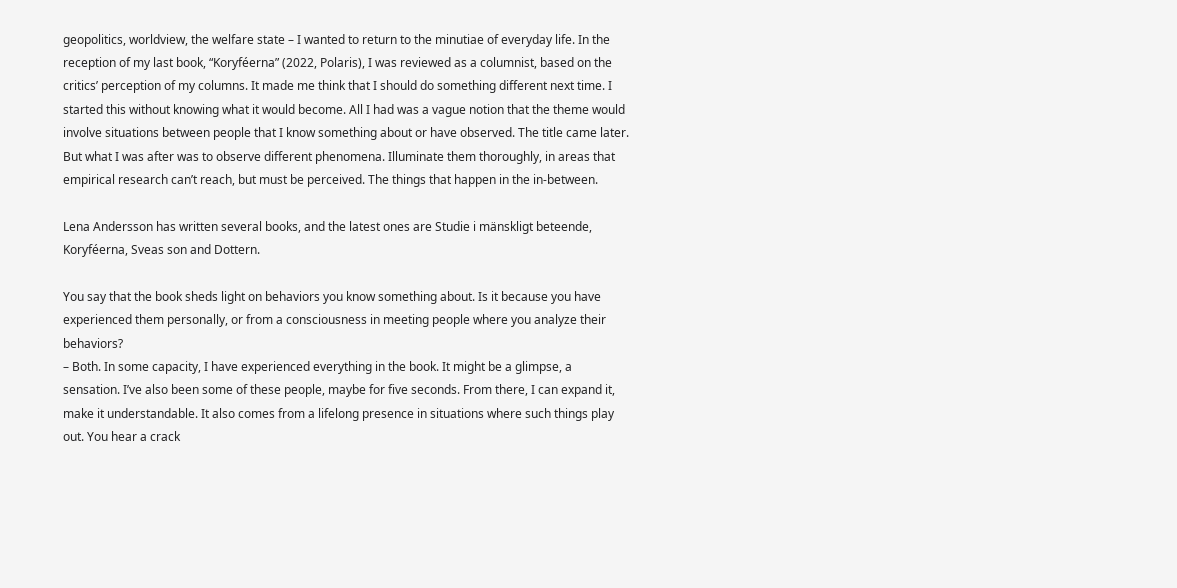geopolitics, worldview, the welfare state – I wanted to return to the minutiae of everyday life. In the reception of my last book, “Koryféerna” (2022, Polaris), I was reviewed as a columnist, based on the critics’ perception of my columns. It made me think that I should do something different next time. I started this without knowing what it would become. All I had was a vague notion that the theme would involve situations between people that I know something about or have observed. The title came later. But what I was after was to observe different phenomena. Illuminate them thoroughly, in areas that empirical research can’t reach, but must be perceived. The things that happen in the in-between.

Lena Andersson has written several books, and the latest ones are Studie i mänskligt beteende, Koryféerna, Sveas son and Dottern.

You say that the book sheds light on behaviors you know something about. Is it because you have experienced them personally, or from a consciousness in meeting people where you analyze their behaviors?
– Both. In some capacity, I have experienced everything in the book. It might be a glimpse, a sensation. I’ve also been some of these people, maybe for five seconds. From there, I can expand it, make it understandable. It also comes from a lifelong presence in situations where such things play out. You hear a crack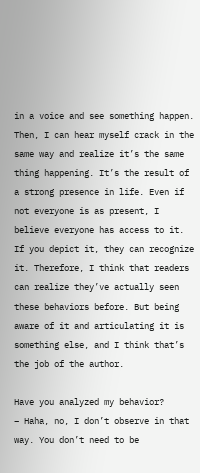in a voice and see something happen. Then, I can hear myself crack in the same way and realize it’s the same thing happening. It’s the result of a strong presence in life. Even if not everyone is as present, I believe everyone has access to it. If you depict it, they can recognize it. Therefore, I think that readers can realize they’ve actually seen these behaviors before. But being aware of it and articulating it is something else, and I think that’s the job of the author.

Have you analyzed my behavior?
– Haha, no, I don’t observe in that way. You don’t need to be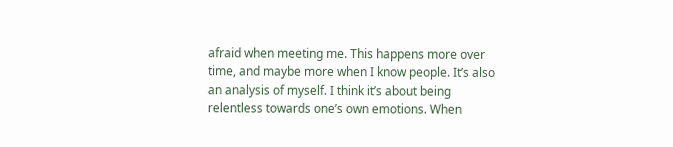afraid when meeting me. This happens more over time, and maybe more when I know people. It’s also an analysis of myself. I think it’s about being relentless towards one’s own emotions. When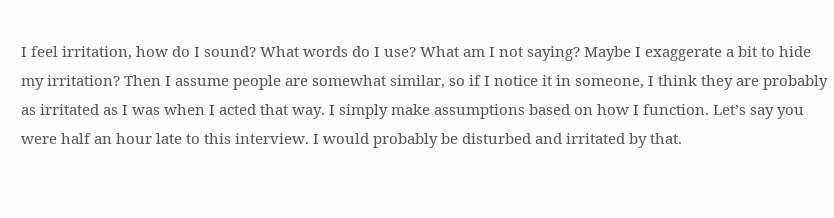I feel irritation, how do I sound? What words do I use? What am I not saying? Maybe I exaggerate a bit to hide my irritation? Then I assume people are somewhat similar, so if I notice it in someone, I think they are probably as irritated as I was when I acted that way. I simply make assumptions based on how I function. Let’s say you were half an hour late to this interview. I would probably be disturbed and irritated by that.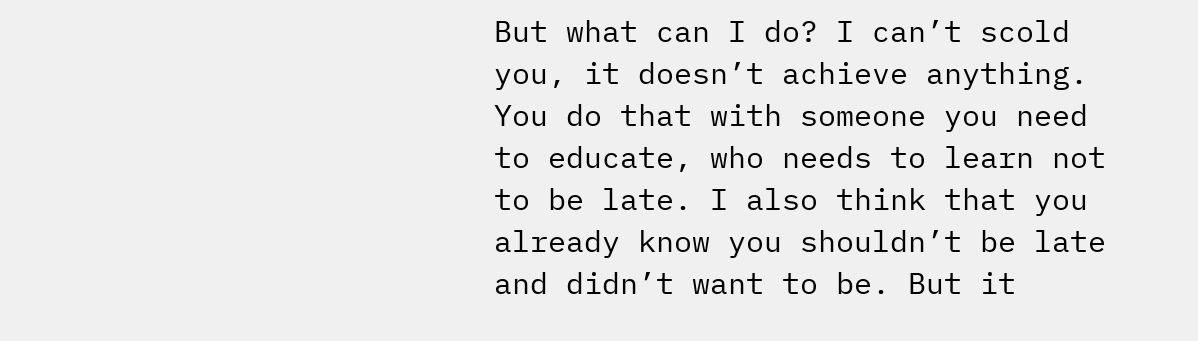But what can I do? I can’t scold you, it doesn’t achieve anything. You do that with someone you need to educate, who needs to learn not to be late. I also think that you already know you shouldn’t be late and didn’t want to be. But it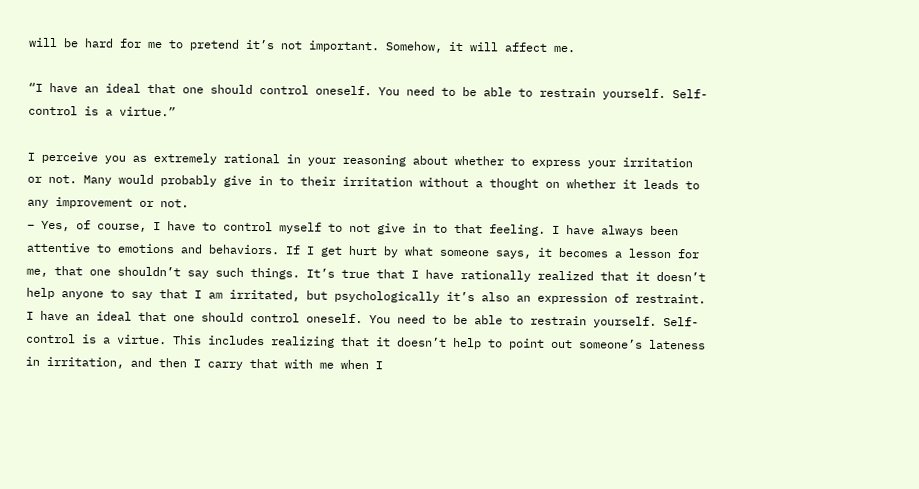will be hard for me to pretend it’s not important. Somehow, it will affect me.

“I have an ideal that one should control oneself. You need to be able to restrain yourself. Self-control is a virtue.”

I perceive you as extremely rational in your reasoning about whether to express your irritation or not. Many would probably give in to their irritation without a thought on whether it leads to any improvement or not.
– Yes, of course, I have to control myself to not give in to that feeling. I have always been attentive to emotions and behaviors. If I get hurt by what someone says, it becomes a lesson for me, that one shouldn’t say such things. It’s true that I have rationally realized that it doesn’t help anyone to say that I am irritated, but psychologically it’s also an expression of restraint. I have an ideal that one should control oneself. You need to be able to restrain yourself. Self-control is a virtue. This includes realizing that it doesn’t help to point out someone’s lateness in irritation, and then I carry that with me when I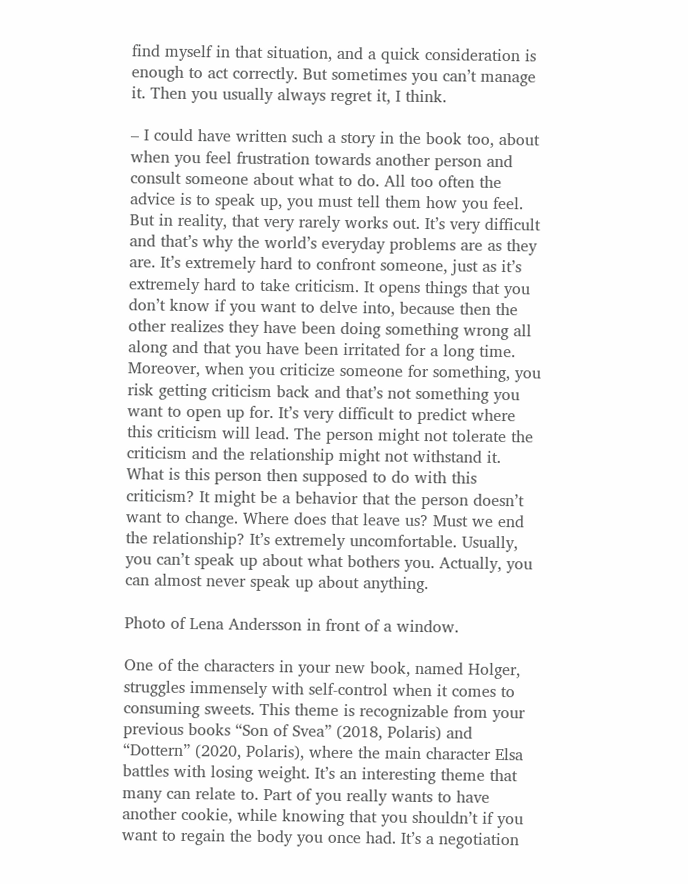find myself in that situation, and a quick consideration is enough to act correctly. But sometimes you can’t manage it. Then you usually always regret it, I think.

– I could have written such a story in the book too, about when you feel frustration towards another person and consult someone about what to do. All too often the advice is to speak up, you must tell them how you feel. But in reality, that very rarely works out. It’s very difficult and that’s why the world’s everyday problems are as they are. It’s extremely hard to confront someone, just as it’s extremely hard to take criticism. It opens things that you don’t know if you want to delve into, because then the other realizes they have been doing something wrong all along and that you have been irritated for a long time. Moreover, when you criticize someone for something, you risk getting criticism back and that’s not something you want to open up for. It’s very difficult to predict where this criticism will lead. The person might not tolerate the criticism and the relationship might not withstand it. What is this person then supposed to do with this criticism? It might be a behavior that the person doesn’t want to change. Where does that leave us? Must we end the relationship? It’s extremely uncomfortable. Usually, you can’t speak up about what bothers you. Actually, you can almost never speak up about anything.

Photo of Lena Andersson in front of a window.

One of the characters in your new book, named Holger, struggles immensely with self-control when it comes to consuming sweets. This theme is recognizable from your previous books “Son of Svea” (2018, Polaris) and “Dottern” (2020, Polaris), where the main character Elsa battles with losing weight. It’s an interesting theme that many can relate to. Part of you really wants to have another cookie, while knowing that you shouldn’t if you want to regain the body you once had. It’s a negotiation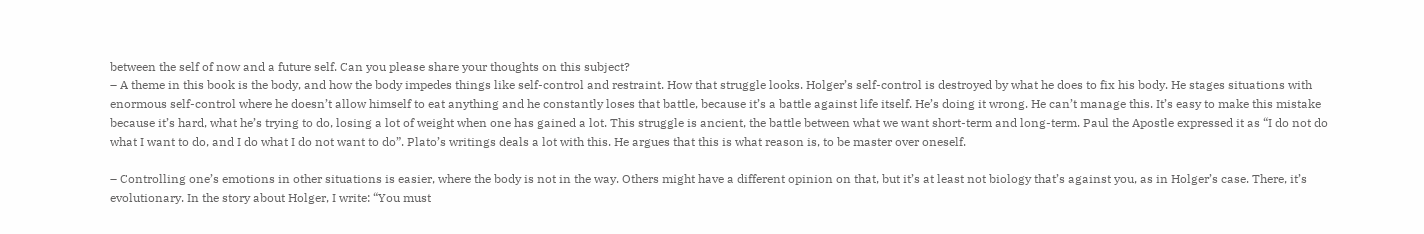between the self of now and a future self. Can you please share your thoughts on this subject?
– A theme in this book is the body, and how the body impedes things like self-control and restraint. How that struggle looks. Holger’s self-control is destroyed by what he does to fix his body. He stages situations with enormous self-control where he doesn’t allow himself to eat anything and he constantly loses that battle, because it’s a battle against life itself. He’s doing it wrong. He can’t manage this. It’s easy to make this mistake because it’s hard, what he’s trying to do, losing a lot of weight when one has gained a lot. This struggle is ancient, the battle between what we want short-term and long-term. Paul the Apostle expressed it as “I do not do what I want to do, and I do what I do not want to do”. Plato’s writings deals a lot with this. He argues that this is what reason is, to be master over oneself.

– Controlling one’s emotions in other situations is easier, where the body is not in the way. Others might have a different opinion on that, but it’s at least not biology that’s against you, as in Holger’s case. There, it’s evolutionary. In the story about Holger, I write: “You must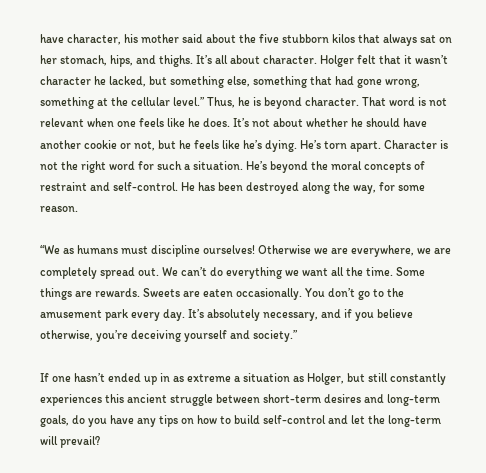have character, his mother said about the five stubborn kilos that always sat on her stomach, hips, and thighs. It’s all about character. Holger felt that it wasn’t character he lacked, but something else, something that had gone wrong, something at the cellular level.” Thus, he is beyond character. That word is not relevant when one feels like he does. It’s not about whether he should have another cookie or not, but he feels like he’s dying. He’s torn apart. Character is not the right word for such a situation. He’s beyond the moral concepts of restraint and self-control. He has been destroyed along the way, for some reason.

“We as humans must discipline ourselves! Otherwise we are everywhere, we are completely spread out. We can’t do everything we want all the time. Some things are rewards. Sweets are eaten occasionally. You don’t go to the amusement park every day. It’s absolutely necessary, and if you believe otherwise, you’re deceiving yourself and society.”

If one hasn’t ended up in as extreme a situation as Holger, but still constantly experiences this ancient struggle between short-term desires and long-term goals, do you have any tips on how to build self-control and let the long-term will prevail?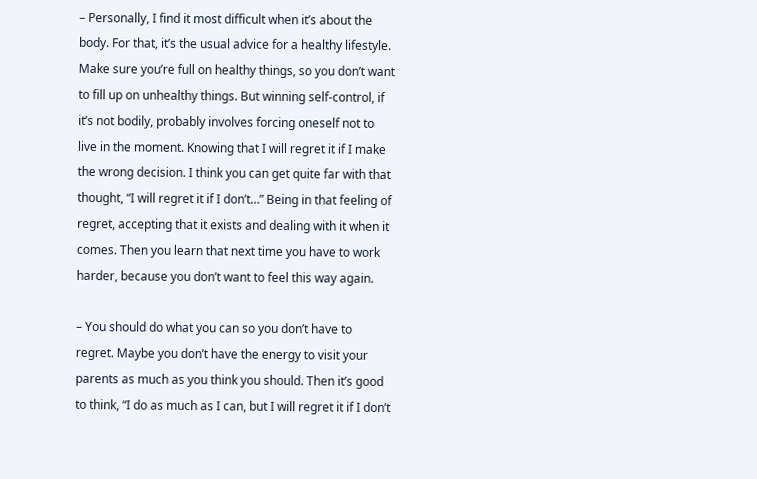– Personally, I find it most difficult when it’s about the body. For that, it’s the usual advice for a healthy lifestyle. Make sure you’re full on healthy things, so you don’t want to fill up on unhealthy things. But winning self-control, if it’s not bodily, probably involves forcing oneself not to live in the moment. Knowing that I will regret it if I make the wrong decision. I think you can get quite far with that thought, “I will regret it if I don’t…” Being in that feeling of regret, accepting that it exists and dealing with it when it comes. Then you learn that next time you have to work harder, because you don’t want to feel this way again.

– You should do what you can so you don’t have to regret. Maybe you don’t have the energy to visit your parents as much as you think you should. Then it’s good to think, “I do as much as I can, but I will regret it if I don’t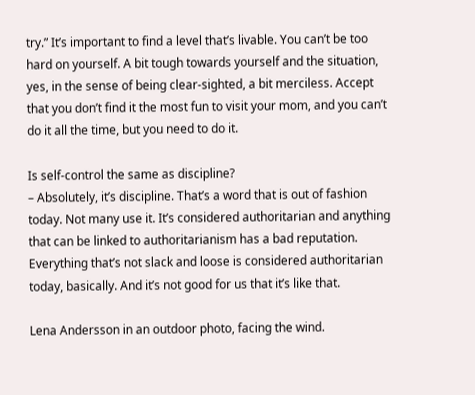try.” It’s important to find a level that’s livable. You can’t be too hard on yourself. A bit tough towards yourself and the situation, yes, in the sense of being clear-sighted, a bit merciless. Accept that you don’t find it the most fun to visit your mom, and you can’t do it all the time, but you need to do it.

Is self-control the same as discipline?
– Absolutely, it’s discipline. That’s a word that is out of fashion today. Not many use it. It’s considered authoritarian and anything that can be linked to authoritarianism has a bad reputation. Everything that’s not slack and loose is considered authoritarian today, basically. And it’s not good for us that it’s like that.

Lena Andersson in an outdoor photo, facing the wind.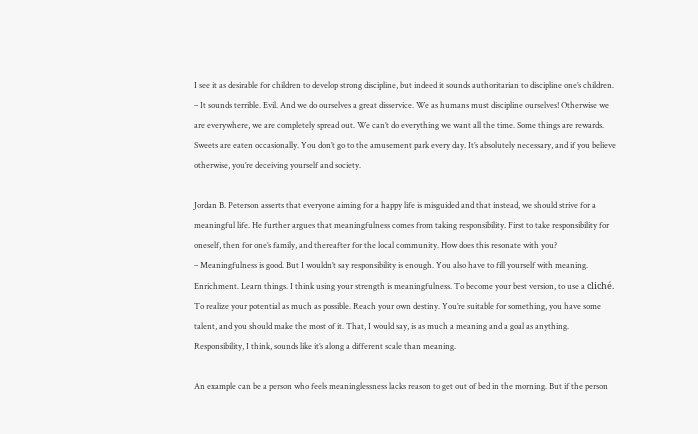I see it as desirable for children to develop strong discipline, but indeed it sounds authoritarian to discipline one’s children.
– It sounds terrible. Evil. And we do ourselves a great disservice. We as humans must discipline ourselves! Otherwise we are everywhere, we are completely spread out. We can’t do everything we want all the time. Some things are rewards. Sweets are eaten occasionally. You don’t go to the amusement park every day. It’s absolutely necessary, and if you believe otherwise, you’re deceiving yourself and society.

Jordan B. Peterson asserts that everyone aiming for a happy life is misguided and that instead, we should strive for a meaningful life. He further argues that meaningfulness comes from taking responsibility. First to take responsibility for oneself, then for one’s family, and thereafter for the local community. How does this resonate with you?
– Meaningfulness is good. But I wouldn’t say responsibility is enough. You also have to fill yourself with meaning. Enrichment. Learn things. I think using your strength is meaningfulness. To become your best version, to use a cliché. To realize your potential as much as possible. Reach your own destiny. You’re suitable for something, you have some talent, and you should make the most of it. That, I would say, is as much a meaning and a goal as anything. Responsibility, I think, sounds like it’s along a different scale than meaning.

An example can be a person who feels meaninglessness lacks reason to get out of bed in the morning. But if the person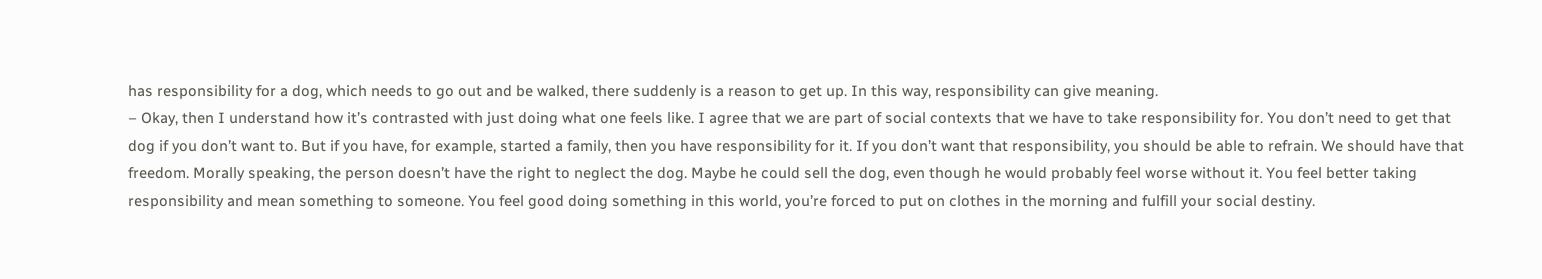has responsibility for a dog, which needs to go out and be walked, there suddenly is a reason to get up. In this way, responsibility can give meaning.
– Okay, then I understand how it’s contrasted with just doing what one feels like. I agree that we are part of social contexts that we have to take responsibility for. You don’t need to get that dog if you don’t want to. But if you have, for example, started a family, then you have responsibility for it. If you don’t want that responsibility, you should be able to refrain. We should have that freedom. Morally speaking, the person doesn’t have the right to neglect the dog. Maybe he could sell the dog, even though he would probably feel worse without it. You feel better taking responsibility and mean something to someone. You feel good doing something in this world, you’re forced to put on clothes in the morning and fulfill your social destiny.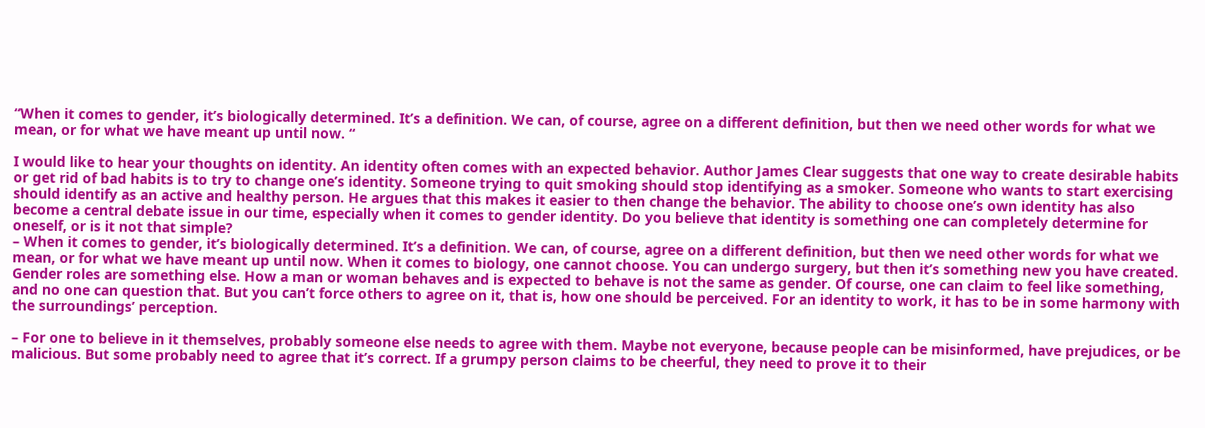“When it comes to gender, it’s biologically determined. It’s a definition. We can, of course, agree on a different definition, but then we need other words for what we mean, or for what we have meant up until now. “

I would like to hear your thoughts on identity. An identity often comes with an expected behavior. Author James Clear suggests that one way to create desirable habits or get rid of bad habits is to try to change one’s identity. Someone trying to quit smoking should stop identifying as a smoker. Someone who wants to start exercising should identify as an active and healthy person. He argues that this makes it easier to then change the behavior. The ability to choose one’s own identity has also become a central debate issue in our time, especially when it comes to gender identity. Do you believe that identity is something one can completely determine for oneself, or is it not that simple?
– When it comes to gender, it’s biologically determined. It’s a definition. We can, of course, agree on a different definition, but then we need other words for what we mean, or for what we have meant up until now. When it comes to biology, one cannot choose. You can undergo surgery, but then it’s something new you have created. Gender roles are something else. How a man or woman behaves and is expected to behave is not the same as gender. Of course, one can claim to feel like something, and no one can question that. But you can’t force others to agree on it, that is, how one should be perceived. For an identity to work, it has to be in some harmony with the surroundings’ perception.

– For one to believe in it themselves, probably someone else needs to agree with them. Maybe not everyone, because people can be misinformed, have prejudices, or be malicious. But some probably need to agree that it’s correct. If a grumpy person claims to be cheerful, they need to prove it to their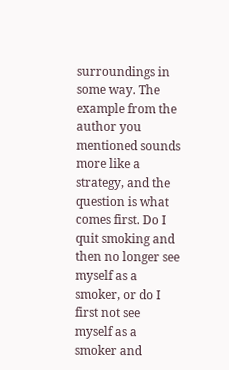surroundings in some way. The example from the author you mentioned sounds more like a strategy, and the question is what comes first. Do I quit smoking and then no longer see myself as a smoker, or do I first not see myself as a smoker and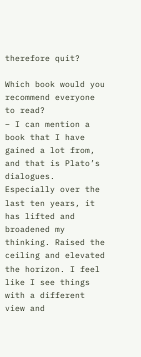therefore quit?

Which book would you recommend everyone to read?
– I can mention a book that I have gained a lot from, and that is Plato’s dialogues. Especially over the last ten years, it has lifted and broadened my thinking. Raised the ceiling and elevated the horizon. I feel like I see things with a different view and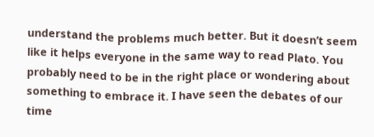understand the problems much better. But it doesn’t seem like it helps everyone in the same way to read Plato. You probably need to be in the right place or wondering about something to embrace it. I have seen the debates of our time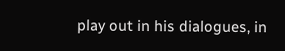play out in his dialogues, in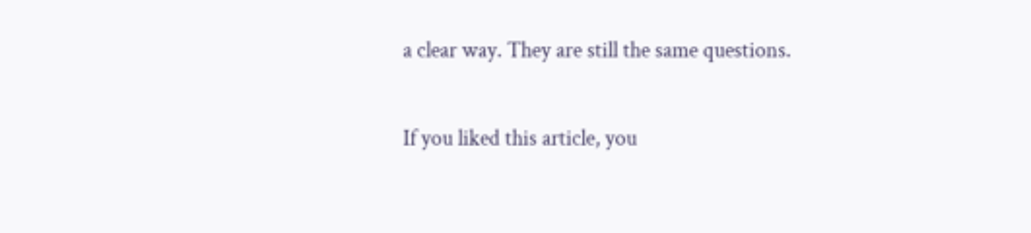a clear way. They are still the same questions.

If you liked this article, you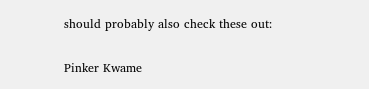should probably also check these out:

Pinker Kwame